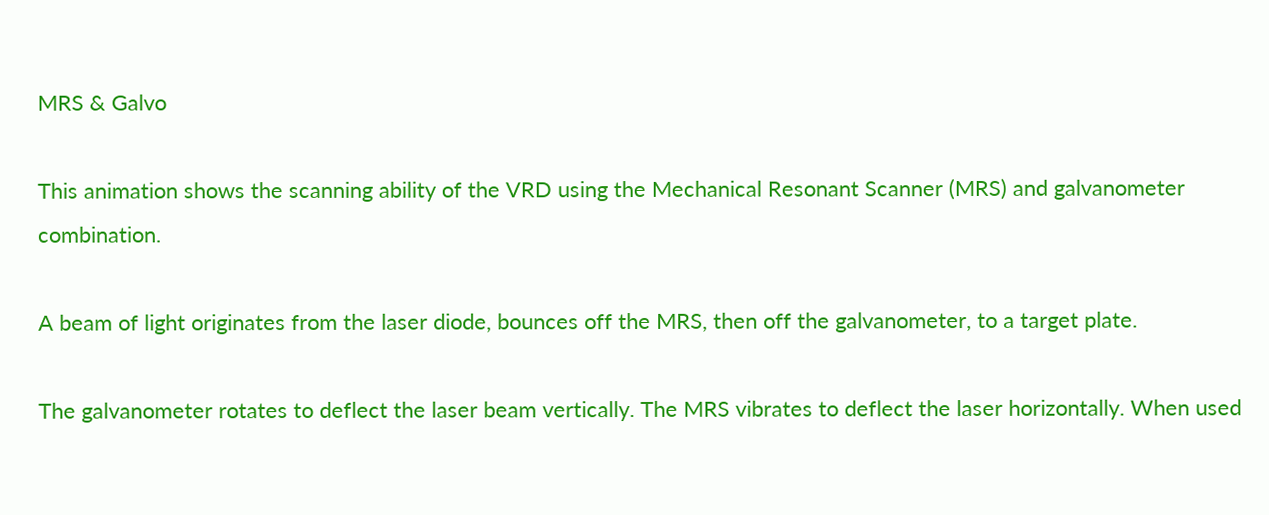MRS & Galvo

This animation shows the scanning ability of the VRD using the Mechanical Resonant Scanner (MRS) and galvanometer combination.

A beam of light originates from the laser diode, bounces off the MRS, then off the galvanometer, to a target plate.

The galvanometer rotates to deflect the laser beam vertically. The MRS vibrates to deflect the laser horizontally. When used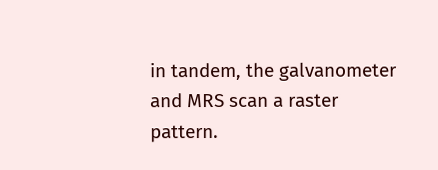in tandem, the galvanometer and MRS scan a raster pattern.